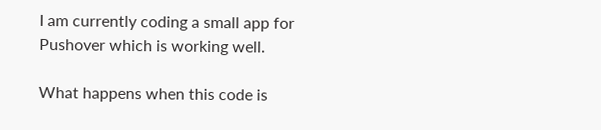I am currently coding a small app for Pushover which is working well.

What happens when this code is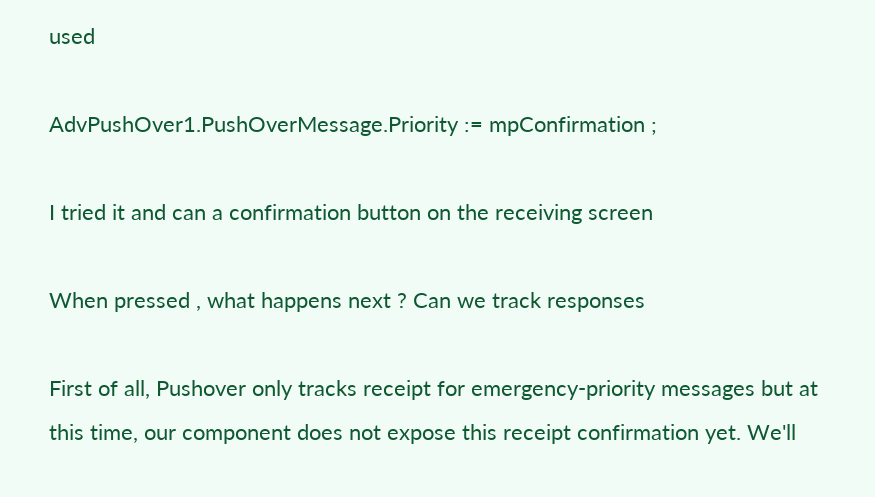used

AdvPushOver1.PushOverMessage.Priority := mpConfirmation ;

I tried it and can a confirmation button on the receiving screen

When pressed , what happens next ? Can we track responses

First of all, Pushover only tracks receipt for emergency-priority messages but at this time, our component does not expose this receipt confirmation yet. We'll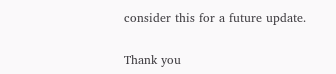consider this for a future update.

Thank you